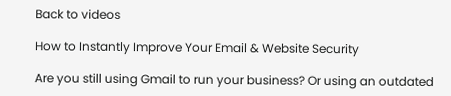Back to videos

How to Instantly Improve Your Email & Website Security

Are you still using Gmail to run your business? Or using an outdated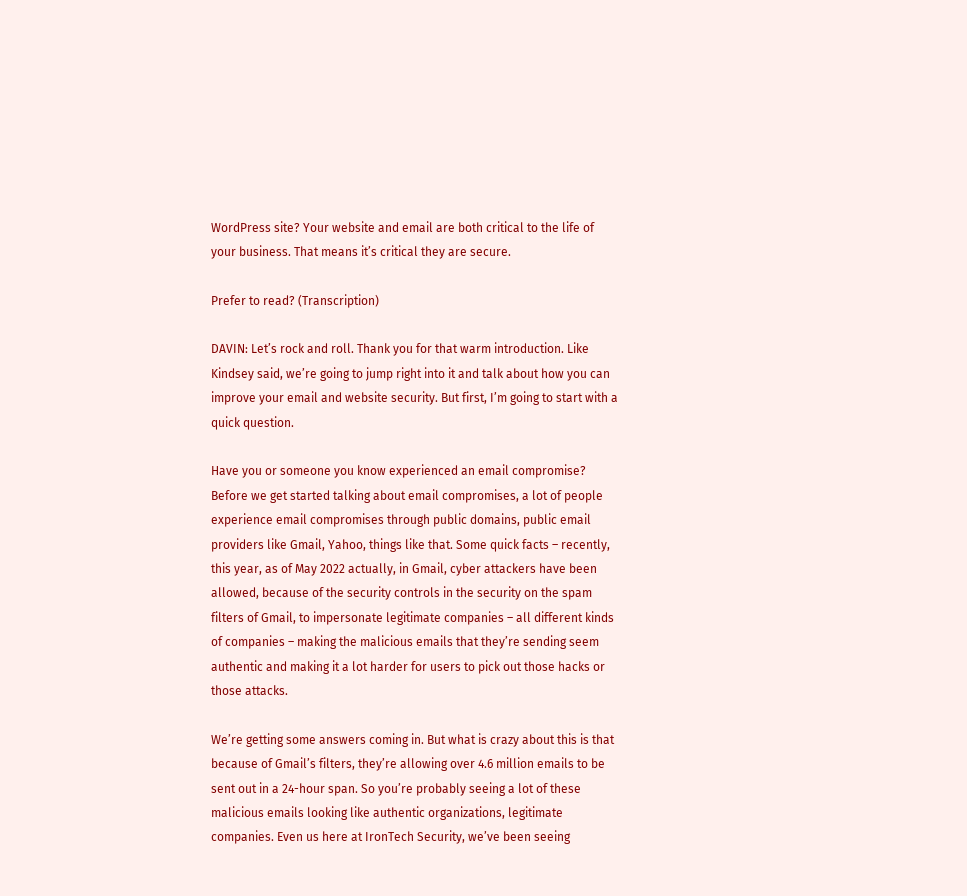WordPress site? Your website and email are both critical to the life of your business. That means it’s critical they are secure.

Prefer to read? (Transcription)

DAVIN: Let’s rock and roll. Thank you for that warm introduction. Like Kindsey said, we’re going to jump right into it and talk about how you can improve your email and website security. But first, I’m going to start with a quick question.

Have you or someone you know experienced an email compromise? Before we get started talking about email compromises, a lot of people experience email compromises through public domains, public email providers like Gmail, Yahoo, things like that. Some quick facts – recently, this year, as of May 2022 actually, in Gmail, cyber attackers have been allowed, because of the security controls in the security on the spam filters of Gmail, to impersonate legitimate companies – all different kinds of companies – making the malicious emails that they’re sending seem authentic and making it a lot harder for users to pick out those hacks or those attacks.

We’re getting some answers coming in. But what is crazy about this is that because of Gmail’s filters, they’re allowing over 4.6 million emails to be sent out in a 24-hour span. So you’re probably seeing a lot of these malicious emails looking like authentic organizations, legitimate companies. Even us here at IronTech Security, we’ve been seeing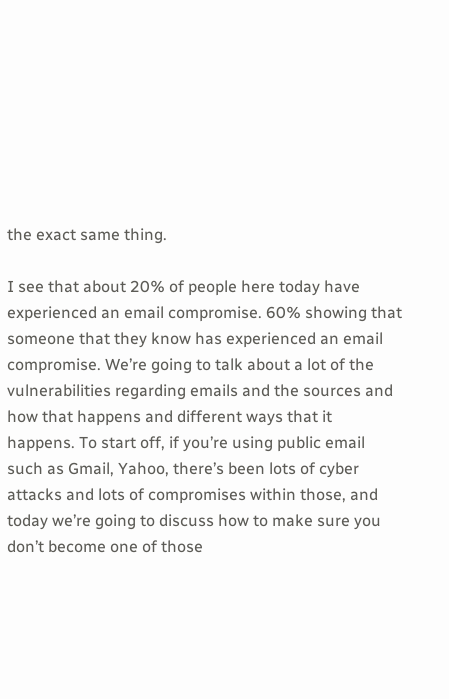the exact same thing.

I see that about 20% of people here today have experienced an email compromise. 60% showing that someone that they know has experienced an email compromise. We’re going to talk about a lot of the vulnerabilities regarding emails and the sources and how that happens and different ways that it happens. To start off, if you’re using public email such as Gmail, Yahoo, there’s been lots of cyber attacks and lots of compromises within those, and today we’re going to discuss how to make sure you don’t become one of those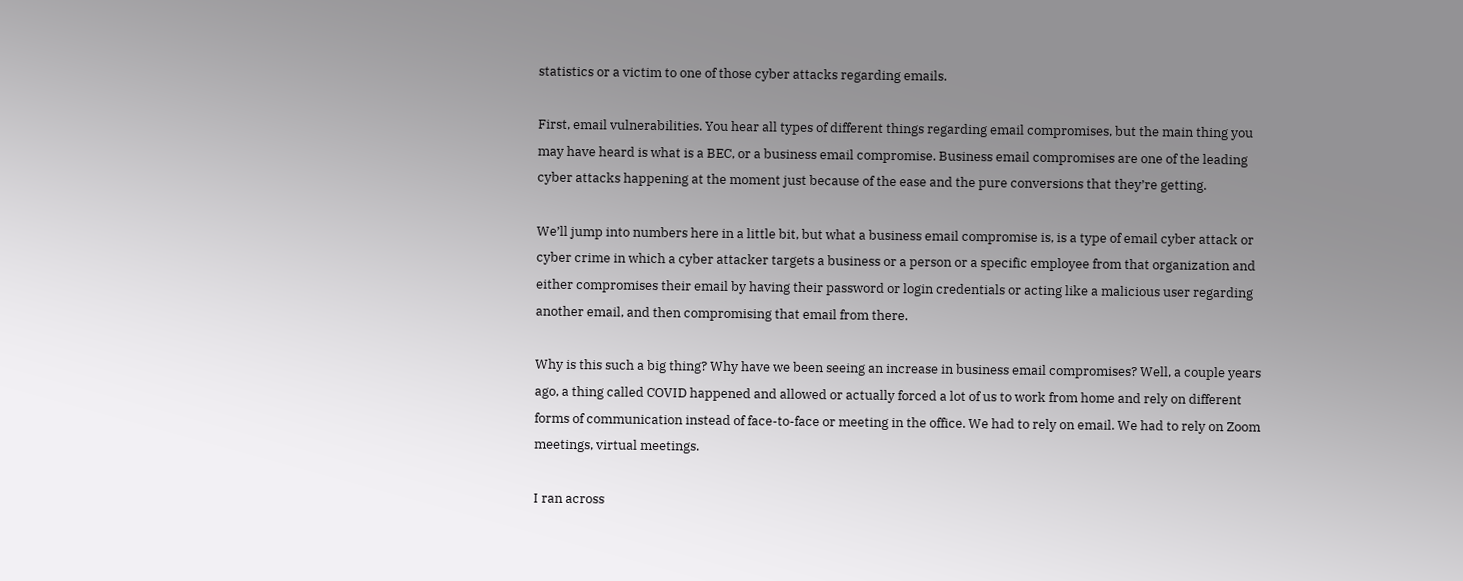statistics or a victim to one of those cyber attacks regarding emails.

First, email vulnerabilities. You hear all types of different things regarding email compromises, but the main thing you may have heard is what is a BEC, or a business email compromise. Business email compromises are one of the leading cyber attacks happening at the moment just because of the ease and the pure conversions that they’re getting.

We’ll jump into numbers here in a little bit, but what a business email compromise is, is a type of email cyber attack or cyber crime in which a cyber attacker targets a business or a person or a specific employee from that organization and either compromises their email by having their password or login credentials or acting like a malicious user regarding another email, and then compromising that email from there.

Why is this such a big thing? Why have we been seeing an increase in business email compromises? Well, a couple years ago, a thing called COVID happened and allowed or actually forced a lot of us to work from home and rely on different forms of communication instead of face-to-face or meeting in the office. We had to rely on email. We had to rely on Zoom meetings, virtual meetings.

I ran across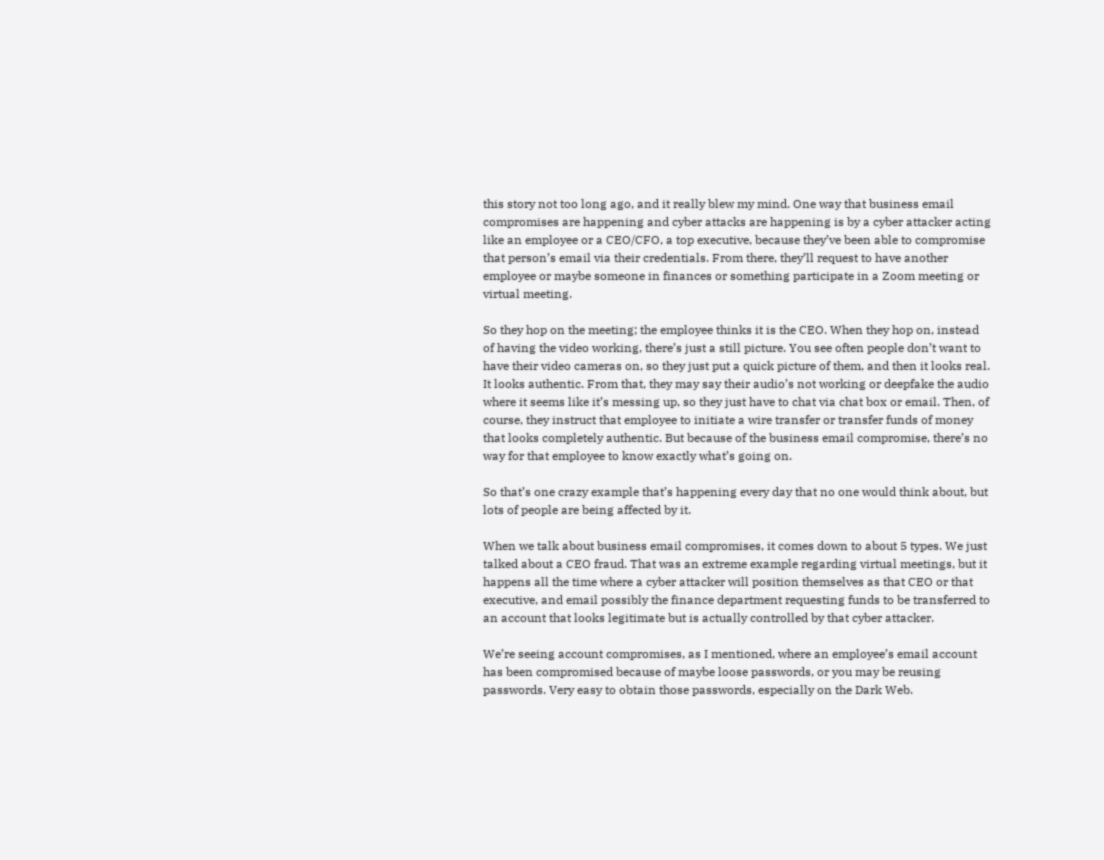this story not too long ago, and it really blew my mind. One way that business email compromises are happening and cyber attacks are happening is by a cyber attacker acting like an employee or a CEO/CFO, a top executive, because they’ve been able to compromise that person’s email via their credentials. From there, they’ll request to have another employee or maybe someone in finances or something participate in a Zoom meeting or virtual meeting.

So they hop on the meeting; the employee thinks it is the CEO. When they hop on, instead of having the video working, there’s just a still picture. You see often people don’t want to have their video cameras on, so they just put a quick picture of them, and then it looks real. It looks authentic. From that, they may say their audio’s not working or deepfake the audio where it seems like it’s messing up, so they just have to chat via chat box or email. Then, of course, they instruct that employee to initiate a wire transfer or transfer funds of money that looks completely authentic. But because of the business email compromise, there’s no way for that employee to know exactly what’s going on.

So that’s one crazy example that’s happening every day that no one would think about, but lots of people are being affected by it.

When we talk about business email compromises, it comes down to about 5 types. We just talked about a CEO fraud. That was an extreme example regarding virtual meetings, but it happens all the time where a cyber attacker will position themselves as that CEO or that executive, and email possibly the finance department requesting funds to be transferred to an account that looks legitimate but is actually controlled by that cyber attacker.

We’re seeing account compromises, as I mentioned, where an employee’s email account has been compromised because of maybe loose passwords, or you may be reusing passwords. Very easy to obtain those passwords, especially on the Dark Web.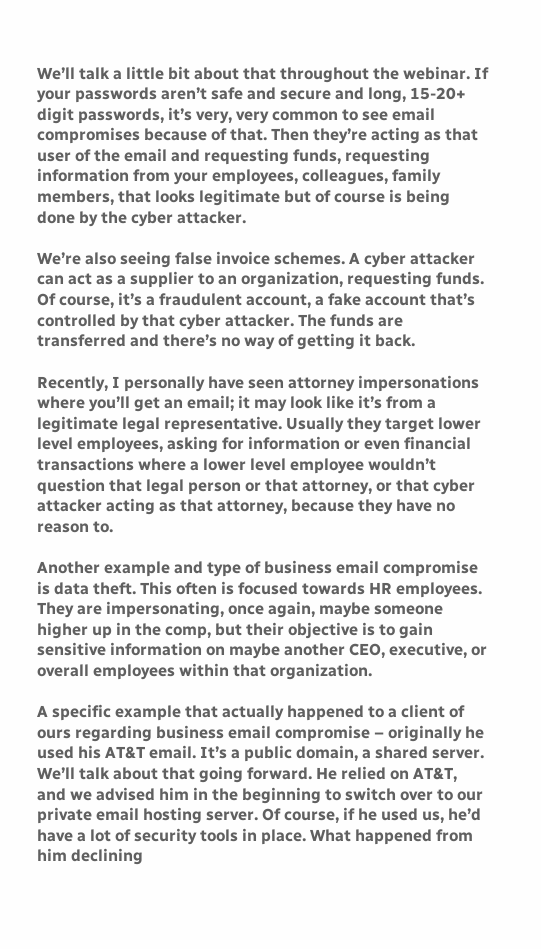We’ll talk a little bit about that throughout the webinar. If your passwords aren’t safe and secure and long, 15-20+ digit passwords, it’s very, very common to see email compromises because of that. Then they’re acting as that user of the email and requesting funds, requesting information from your employees, colleagues, family members, that looks legitimate but of course is being done by the cyber attacker.

We’re also seeing false invoice schemes. A cyber attacker can act as a supplier to an organization, requesting funds. Of course, it’s a fraudulent account, a fake account that’s controlled by that cyber attacker. The funds are transferred and there’s no way of getting it back.

Recently, I personally have seen attorney impersonations where you’ll get an email; it may look like it’s from a legitimate legal representative. Usually they target lower level employees, asking for information or even financial transactions where a lower level employee wouldn’t question that legal person or that attorney, or that cyber attacker acting as that attorney, because they have no reason to.

Another example and type of business email compromise is data theft. This often is focused towards HR employees. They are impersonating, once again, maybe someone higher up in the comp, but their objective is to gain sensitive information on maybe another CEO, executive, or overall employees within that organization.

A specific example that actually happened to a client of ours regarding business email compromise – originally he used his AT&T email. It’s a public domain, a shared server. We’ll talk about that going forward. He relied on AT&T, and we advised him in the beginning to switch over to our private email hosting server. Of course, if he used us, he’d have a lot of security tools in place. What happened from him declining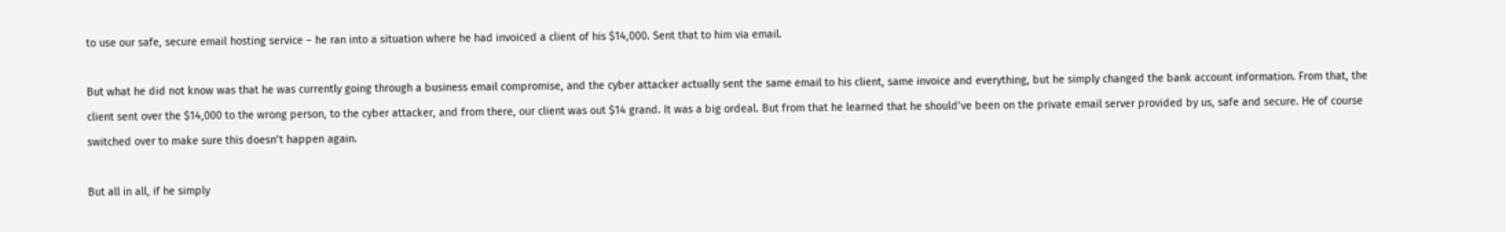to use our safe, secure email hosting service – he ran into a situation where he had invoiced a client of his $14,000. Sent that to him via email.

But what he did not know was that he was currently going through a business email compromise, and the cyber attacker actually sent the same email to his client, same invoice and everything, but he simply changed the bank account information. From that, the client sent over the $14,000 to the wrong person, to the cyber attacker, and from there, our client was out $14 grand. It was a big ordeal. But from that he learned that he should’ve been on the private email server provided by us, safe and secure. He of course switched over to make sure this doesn’t happen again.

But all in all, if he simply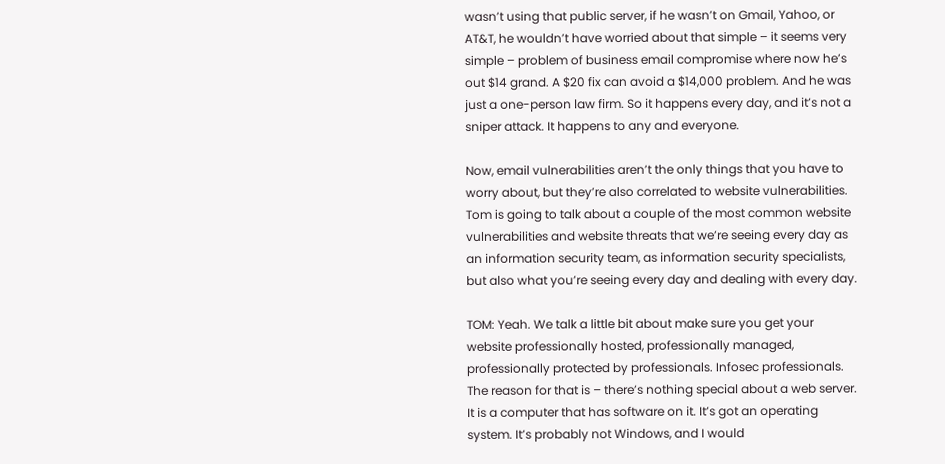wasn’t using that public server, if he wasn’t on Gmail, Yahoo, or AT&T, he wouldn’t have worried about that simple – it seems very simple – problem of business email compromise where now he’s out $14 grand. A $20 fix can avoid a $14,000 problem. And he was just a one-person law firm. So it happens every day, and it’s not a sniper attack. It happens to any and everyone.

Now, email vulnerabilities aren’t the only things that you have to worry about, but they’re also correlated to website vulnerabilities. Tom is going to talk about a couple of the most common website vulnerabilities and website threats that we’re seeing every day as an information security team, as information security specialists, but also what you’re seeing every day and dealing with every day.

TOM: Yeah. We talk a little bit about make sure you get your website professionally hosted, professionally managed, professionally protected by professionals. Infosec professionals. The reason for that is – there’s nothing special about a web server. It is a computer that has software on it. It’s got an operating system. It’s probably not Windows, and I would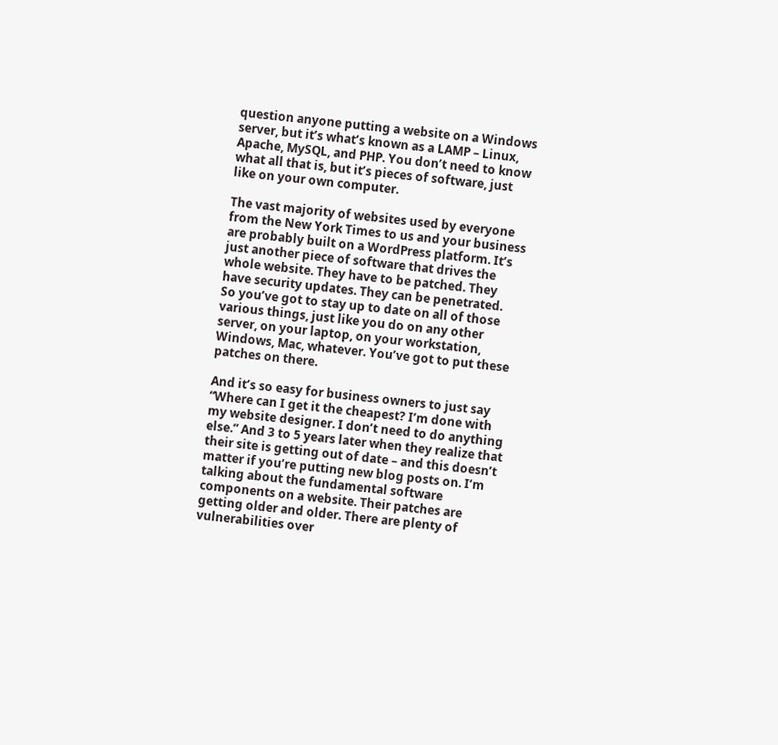question anyone putting a website on a Windows server, but it’s what’s known as a LAMP – Linux, Apache, MySQL, and PHP. You don’t need to know what all that is, but it’s pieces of software, just like on your own computer.

The vast majority of websites used by everyone from the New York Times to us and your business are probably built on a WordPress platform. It’s just another piece of software that drives the whole website. They have to be patched. They have security updates. They can be penetrated. So you’ve got to stay up to date on all of those various things, just like you do on any other server, on your laptop, on your workstation, Windows, Mac, whatever. You’ve got to put these patches on there.

And it’s so easy for business owners to just say “Where can I get it the cheapest? I’m done with my website designer. I don’t need to do anything else.” And 3 to 5 years later when they realize that their site is getting out of date – and this doesn’t matter if you’re putting new blog posts on. I’m talking about the fundamental software components on a website. Their patches are getting older and older. There are plenty of vulnerabilities over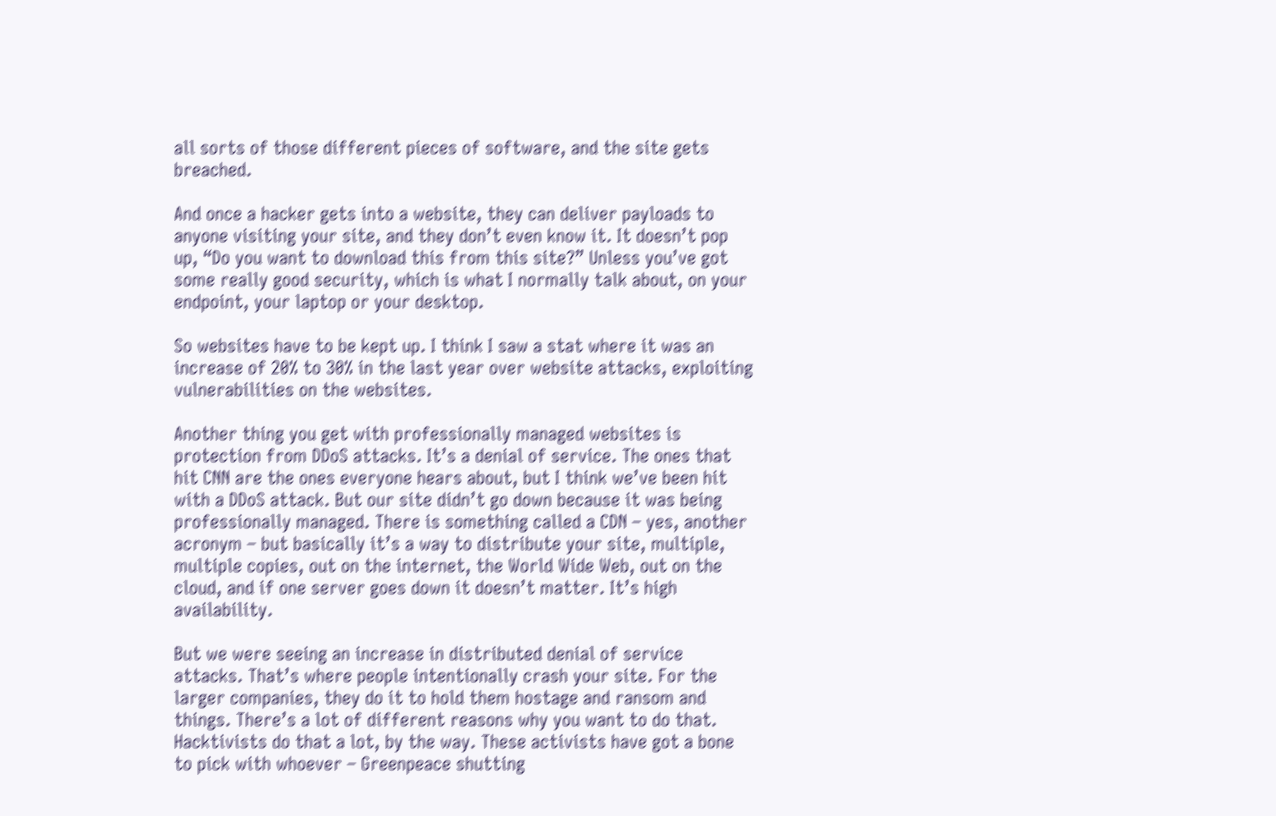all sorts of those different pieces of software, and the site gets breached.

And once a hacker gets into a website, they can deliver payloads to anyone visiting your site, and they don’t even know it. It doesn’t pop up, “Do you want to download this from this site?” Unless you’ve got some really good security, which is what I normally talk about, on your endpoint, your laptop or your desktop.

So websites have to be kept up. I think I saw a stat where it was an increase of 20% to 30% in the last year over website attacks, exploiting vulnerabilities on the websites.

Another thing you get with professionally managed websites is protection from DDoS attacks. It’s a denial of service. The ones that hit CNN are the ones everyone hears about, but I think we’ve been hit with a DDoS attack. But our site didn’t go down because it was being professionally managed. There is something called a CDN – yes, another acronym – but basically it’s a way to distribute your site, multiple, multiple copies, out on the internet, the World Wide Web, out on the cloud, and if one server goes down it doesn’t matter. It’s high availability.

But we were seeing an increase in distributed denial of service attacks. That’s where people intentionally crash your site. For the larger companies, they do it to hold them hostage and ransom and things. There’s a lot of different reasons why you want to do that. Hacktivists do that a lot, by the way. These activists have got a bone to pick with whoever – Greenpeace shutting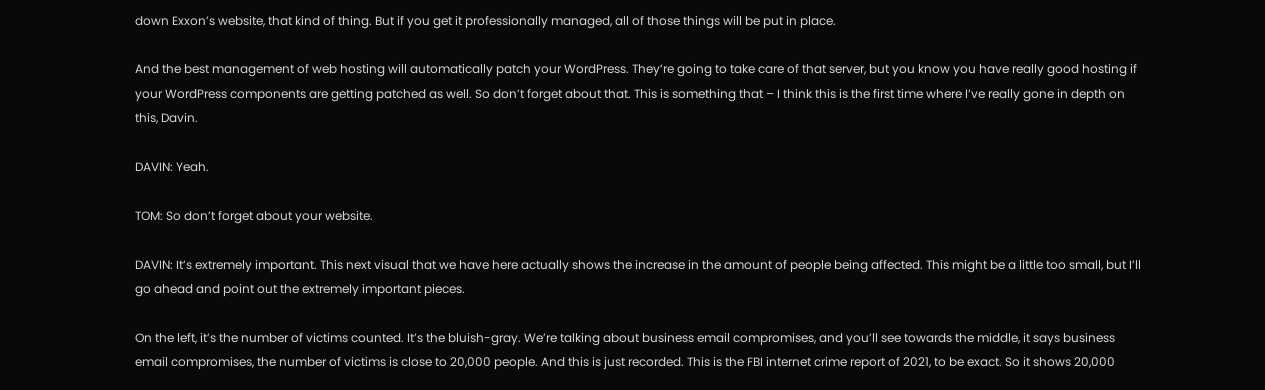down Exxon’s website, that kind of thing. But if you get it professionally managed, all of those things will be put in place.

And the best management of web hosting will automatically patch your WordPress. They’re going to take care of that server, but you know you have really good hosting if your WordPress components are getting patched as well. So don’t forget about that. This is something that – I think this is the first time where I’ve really gone in depth on this, Davin.

DAVIN: Yeah.

TOM: So don’t forget about your website.

DAVIN: It’s extremely important. This next visual that we have here actually shows the increase in the amount of people being affected. This might be a little too small, but I’ll go ahead and point out the extremely important pieces.

On the left, it’s the number of victims counted. It’s the bluish-gray. We’re talking about business email compromises, and you’ll see towards the middle, it says business email compromises, the number of victims is close to 20,000 people. And this is just recorded. This is the FBI internet crime report of 2021, to be exact. So it shows 20,000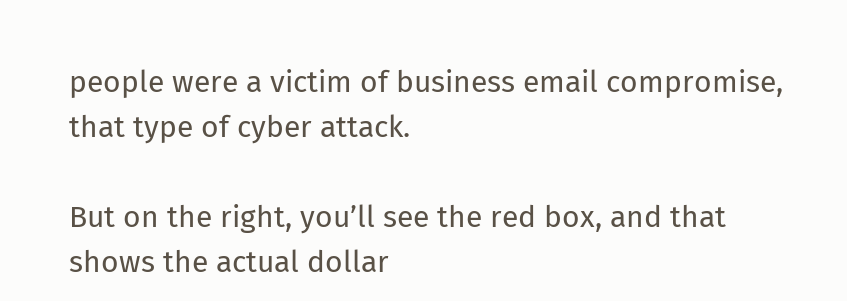people were a victim of business email compromise, that type of cyber attack.

But on the right, you’ll see the red box, and that shows the actual dollar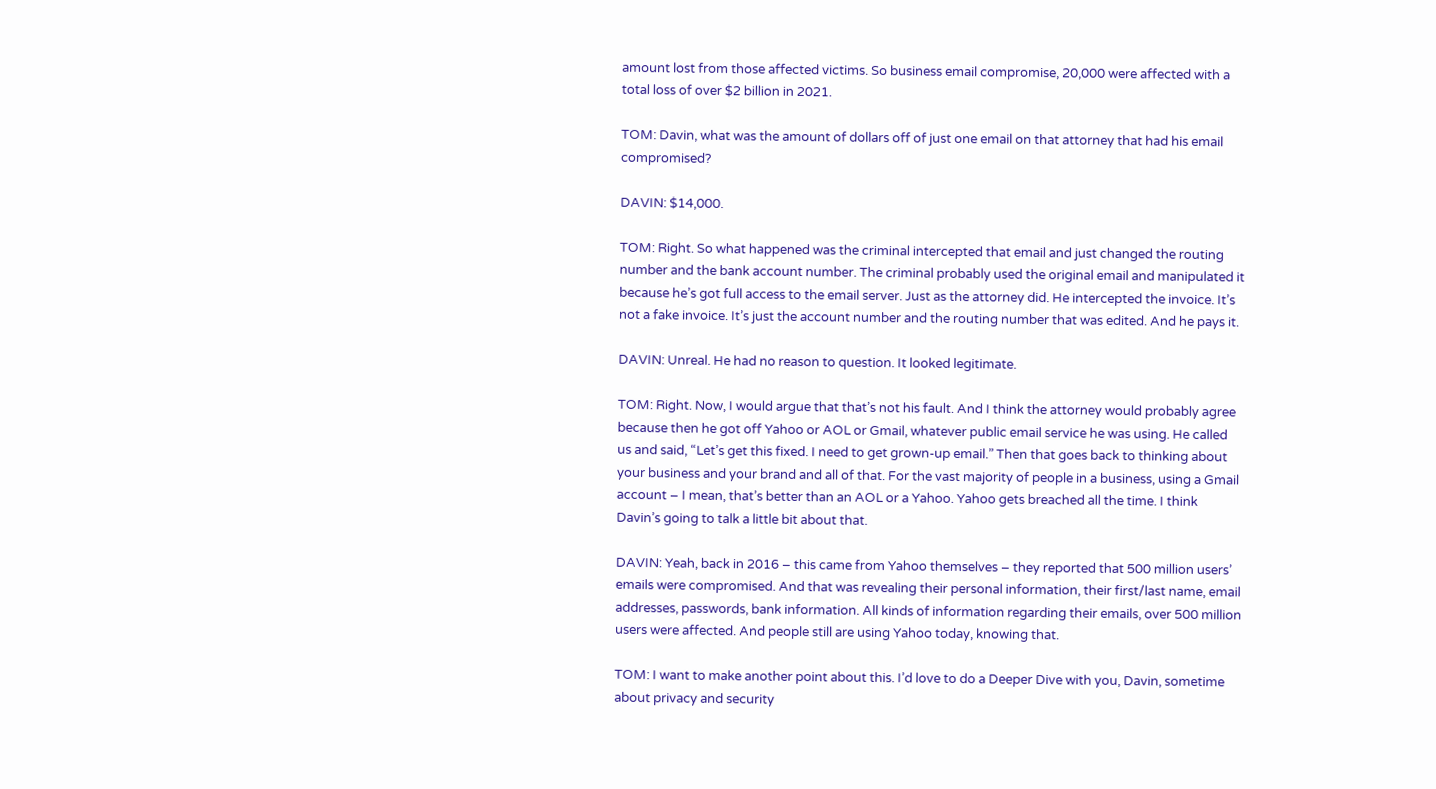amount lost from those affected victims. So business email compromise, 20,000 were affected with a total loss of over $2 billion in 2021.

TOM: Davin, what was the amount of dollars off of just one email on that attorney that had his email compromised?

DAVIN: $14,000.

TOM: Right. So what happened was the criminal intercepted that email and just changed the routing number and the bank account number. The criminal probably used the original email and manipulated it because he’s got full access to the email server. Just as the attorney did. He intercepted the invoice. It’s not a fake invoice. It’s just the account number and the routing number that was edited. And he pays it.

DAVIN: Unreal. He had no reason to question. It looked legitimate.

TOM: Right. Now, I would argue that that’s not his fault. And I think the attorney would probably agree because then he got off Yahoo or AOL or Gmail, whatever public email service he was using. He called us and said, “Let’s get this fixed. I need to get grown-up email.” Then that goes back to thinking about your business and your brand and all of that. For the vast majority of people in a business, using a Gmail account – I mean, that’s better than an AOL or a Yahoo. Yahoo gets breached all the time. I think Davin’s going to talk a little bit about that.

DAVIN: Yeah, back in 2016 – this came from Yahoo themselves – they reported that 500 million users’ emails were compromised. And that was revealing their personal information, their first/last name, email addresses, passwords, bank information. All kinds of information regarding their emails, over 500 million users were affected. And people still are using Yahoo today, knowing that.

TOM: I want to make another point about this. I’d love to do a Deeper Dive with you, Davin, sometime about privacy and security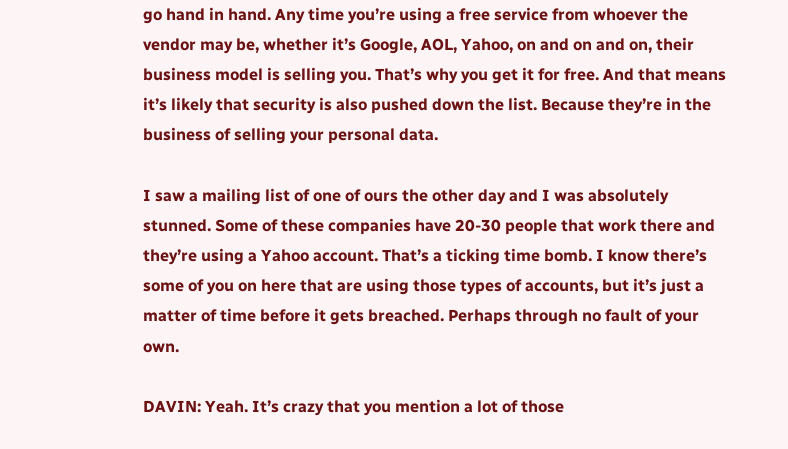go hand in hand. Any time you’re using a free service from whoever the vendor may be, whether it’s Google, AOL, Yahoo, on and on and on, their business model is selling you. That’s why you get it for free. And that means it’s likely that security is also pushed down the list. Because they’re in the business of selling your personal data.

I saw a mailing list of one of ours the other day and I was absolutely stunned. Some of these companies have 20-30 people that work there and they’re using a Yahoo account. That’s a ticking time bomb. I know there’s some of you on here that are using those types of accounts, but it’s just a matter of time before it gets breached. Perhaps through no fault of your own.

DAVIN: Yeah. It’s crazy that you mention a lot of those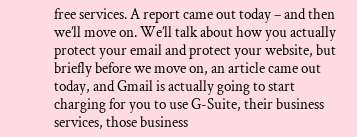free services. A report came out today – and then we’ll move on. We’ll talk about how you actually protect your email and protect your website, but briefly before we move on, an article came out today, and Gmail is actually going to start charging for you to use G-Suite, their business services, those business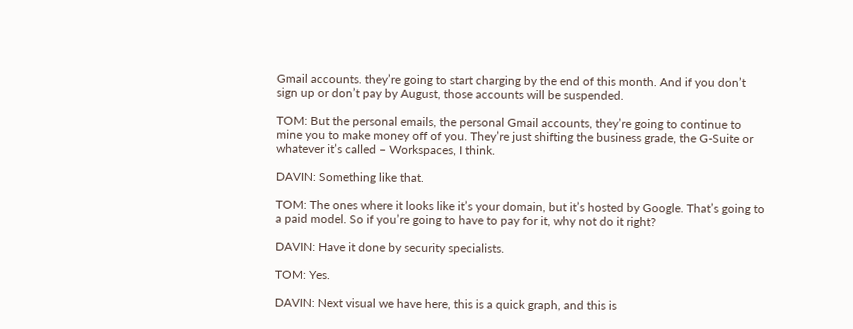Gmail accounts. they’re going to start charging by the end of this month. And if you don’t sign up or don’t pay by August, those accounts will be suspended.

TOM: But the personal emails, the personal Gmail accounts, they’re going to continue to mine you to make money off of you. They’re just shifting the business grade, the G-Suite or whatever it’s called – Workspaces, I think.

DAVIN: Something like that.

TOM: The ones where it looks like it’s your domain, but it’s hosted by Google. That’s going to a paid model. So if you’re going to have to pay for it, why not do it right?

DAVIN: Have it done by security specialists.

TOM: Yes.

DAVIN: Next visual we have here, this is a quick graph, and this is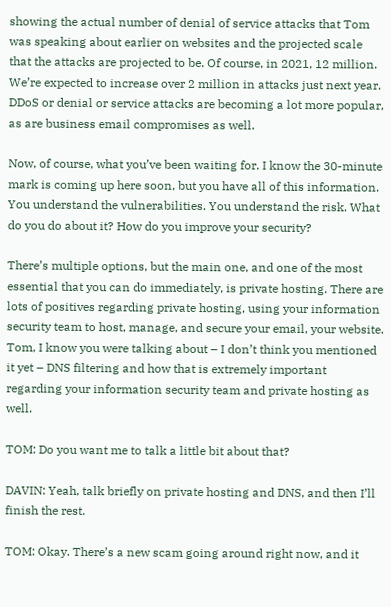showing the actual number of denial of service attacks that Tom was speaking about earlier on websites and the projected scale that the attacks are projected to be. Of course, in 2021, 12 million. We’re expected to increase over 2 million in attacks just next year. DDoS or denial or service attacks are becoming a lot more popular, as are business email compromises as well.

Now, of course, what you’ve been waiting for. I know the 30-minute mark is coming up here soon, but you have all of this information. You understand the vulnerabilities. You understand the risk. What do you do about it? How do you improve your security?

There’s multiple options, but the main one, and one of the most essential that you can do immediately, is private hosting. There are lots of positives regarding private hosting, using your information security team to host, manage, and secure your email, your website. Tom, I know you were talking about – I don’t think you mentioned it yet – DNS filtering and how that is extremely important regarding your information security team and private hosting as well.

TOM: Do you want me to talk a little bit about that?

DAVIN: Yeah, talk briefly on private hosting and DNS, and then I’ll finish the rest.

TOM: Okay. There’s a new scam going around right now, and it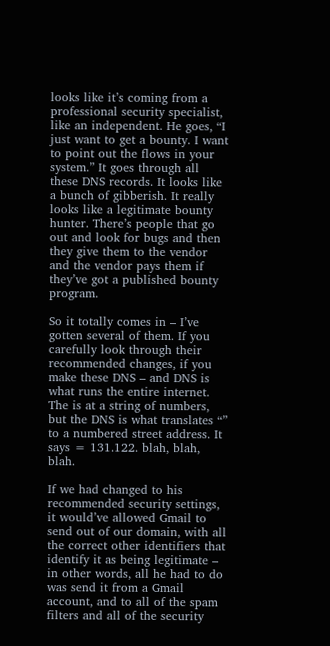looks like it’s coming from a professional security specialist, like an independent. He goes, “I just want to get a bounty. I want to point out the flows in your system.” It goes through all these DNS records. It looks like a bunch of gibberish. It really looks like a legitimate bounty hunter. There’s people that go out and look for bugs and then they give them to the vendor and the vendor pays them if they’ve got a published bounty program.

So it totally comes in – I’ve gotten several of them. If you carefully look through their recommended changes, if you make these DNS – and DNS is what runs the entire internet. The is at a string of numbers, but the DNS is what translates “” to a numbered street address. It says = 131.122. blah, blah, blah.

If we had changed to his recommended security settings, it would’ve allowed Gmail to send out of our domain, with all the correct other identifiers that identify it as being legitimate – in other words, all he had to do was send it from a Gmail account, and to all of the spam filters and all of the security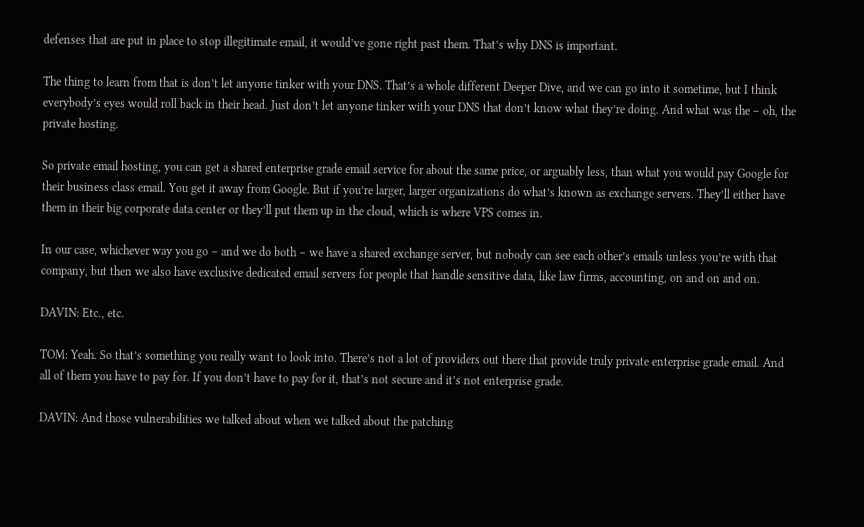defenses that are put in place to stop illegitimate email, it would’ve gone right past them. That’s why DNS is important.

The thing to learn from that is don’t let anyone tinker with your DNS. That’s a whole different Deeper Dive, and we can go into it sometime, but I think everybody’s eyes would roll back in their head. Just don’t let anyone tinker with your DNS that don’t know what they’re doing. And what was the – oh, the private hosting.

So private email hosting, you can get a shared enterprise grade email service for about the same price, or arguably less, than what you would pay Google for their business class email. You get it away from Google. But if you’re larger, larger organizations do what’s known as exchange servers. They’ll either have them in their big corporate data center or they’ll put them up in the cloud, which is where VPS comes in.

In our case, whichever way you go – and we do both – we have a shared exchange server, but nobody can see each other’s emails unless you’re with that company, but then we also have exclusive dedicated email servers for people that handle sensitive data, like law firms, accounting, on and on and on.

DAVIN: Etc., etc.

TOM: Yeah. So that’s something you really want to look into. There’s not a lot of providers out there that provide truly private enterprise grade email. And all of them you have to pay for. If you don’t have to pay for it, that’s not secure and it’s not enterprise grade.

DAVIN: And those vulnerabilities we talked about when we talked about the patching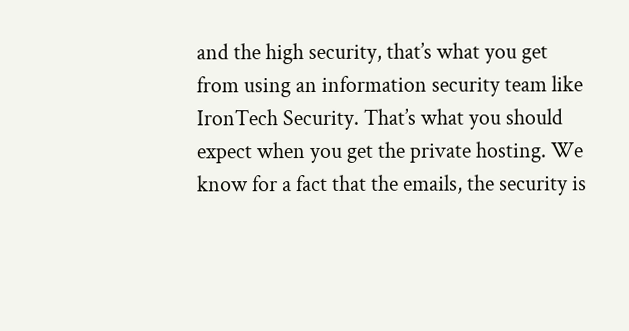and the high security, that’s what you get from using an information security team like IronTech Security. That’s what you should expect when you get the private hosting. We know for a fact that the emails, the security is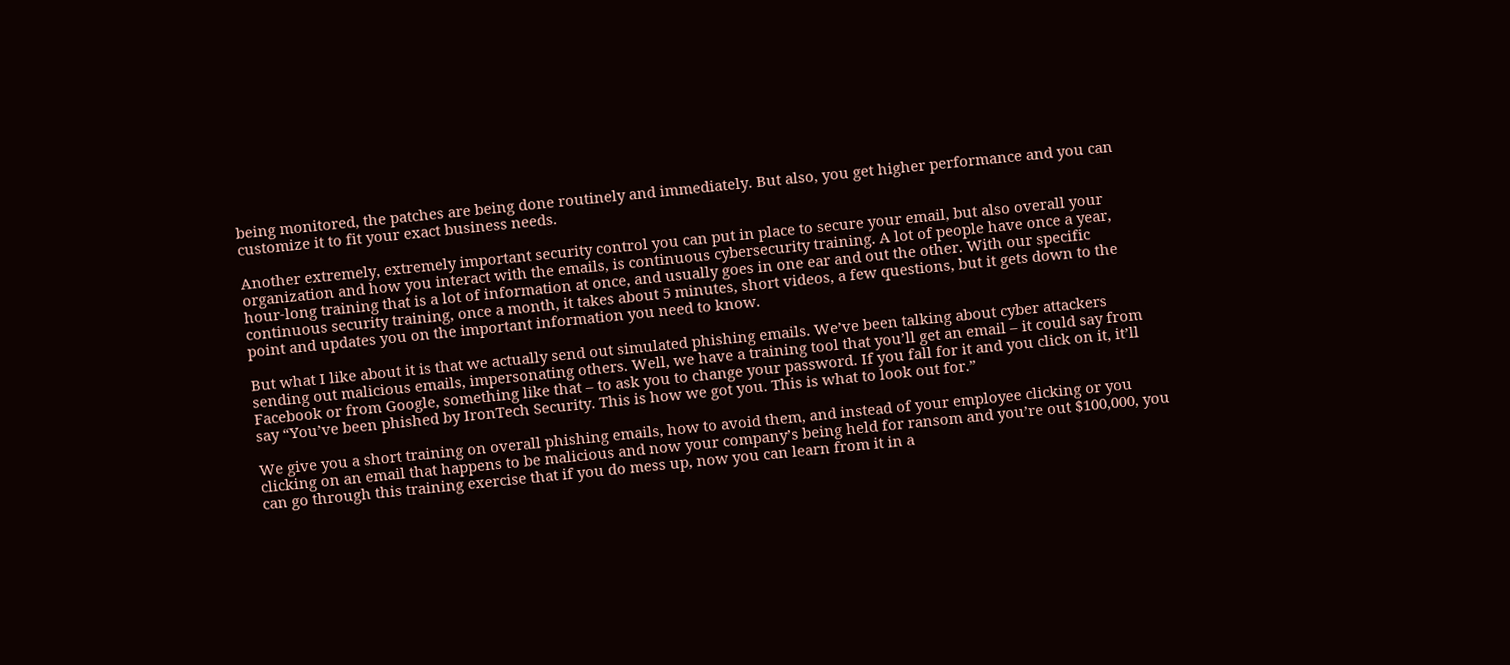being monitored, the patches are being done routinely and immediately. But also, you get higher performance and you can customize it to fit your exact business needs.

Another extremely, extremely important security control you can put in place to secure your email, but also overall your organization and how you interact with the emails, is continuous cybersecurity training. A lot of people have once a year, hour-long training that is a lot of information at once, and usually goes in one ear and out the other. With our specific continuous security training, once a month, it takes about 5 minutes, short videos, a few questions, but it gets down to the point and updates you on the important information you need to know.

But what I like about it is that we actually send out simulated phishing emails. We’ve been talking about cyber attackers sending out malicious emails, impersonating others. Well, we have a training tool that you’ll get an email – it could say from Facebook or from Google, something like that – to ask you to change your password. If you fall for it and you click on it, it’ll say “You’ve been phished by IronTech Security. This is how we got you. This is what to look out for.”

We give you a short training on overall phishing emails, how to avoid them, and instead of your employee clicking or you clicking on an email that happens to be malicious and now your company’s being held for ransom and you’re out $100,000, you can go through this training exercise that if you do mess up, now you can learn from it in a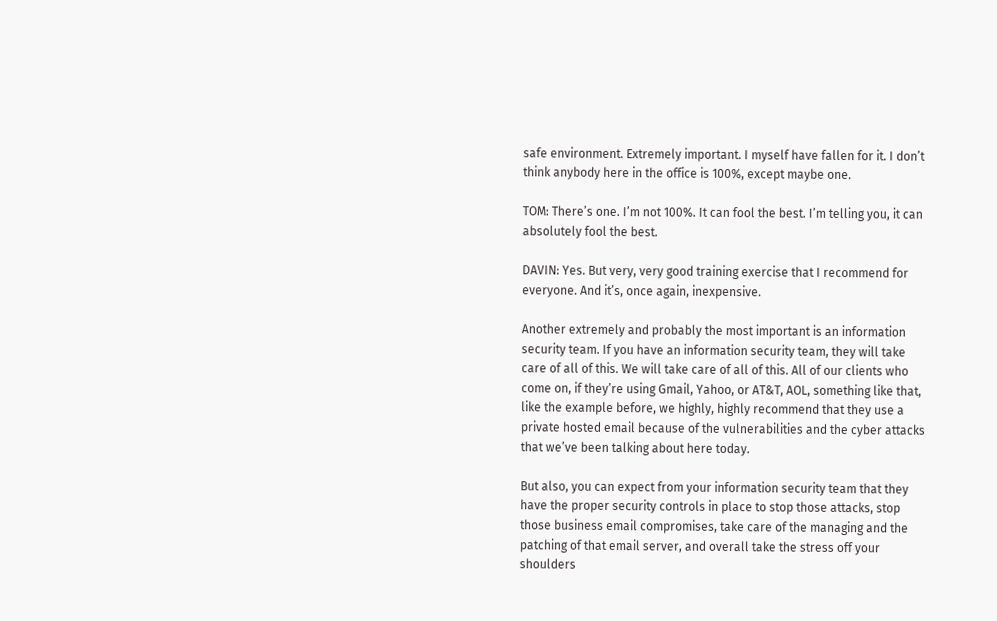safe environment. Extremely important. I myself have fallen for it. I don’t think anybody here in the office is 100%, except maybe one.

TOM: There’s one. I’m not 100%. It can fool the best. I’m telling you, it can absolutely fool the best.

DAVIN: Yes. But very, very good training exercise that I recommend for everyone. And it’s, once again, inexpensive.

Another extremely and probably the most important is an information security team. If you have an information security team, they will take care of all of this. We will take care of all of this. All of our clients who come on, if they’re using Gmail, Yahoo, or AT&T, AOL, something like that, like the example before, we highly, highly recommend that they use a private hosted email because of the vulnerabilities and the cyber attacks that we’ve been talking about here today.

But also, you can expect from your information security team that they have the proper security controls in place to stop those attacks, stop those business email compromises, take care of the managing and the patching of that email server, and overall take the stress off your shoulders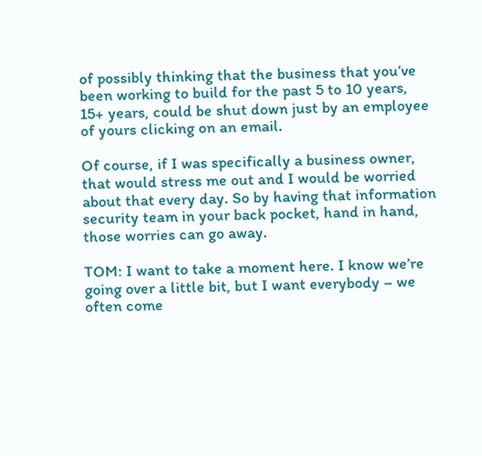of possibly thinking that the business that you’ve been working to build for the past 5 to 10 years, 15+ years, could be shut down just by an employee of yours clicking on an email.

Of course, if I was specifically a business owner, that would stress me out and I would be worried about that every day. So by having that information security team in your back pocket, hand in hand, those worries can go away.

TOM: I want to take a moment here. I know we’re going over a little bit, but I want everybody – we often come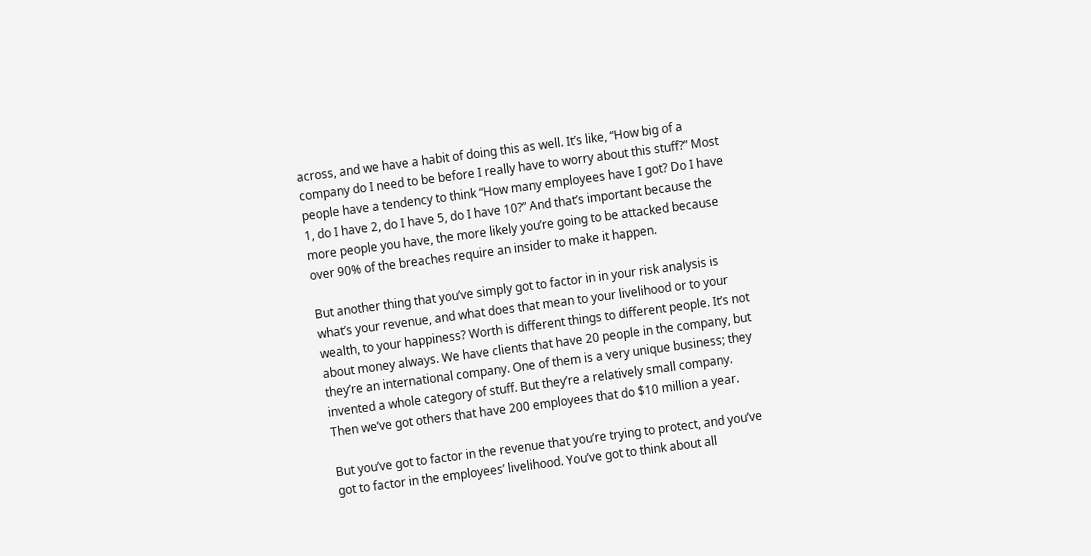across, and we have a habit of doing this as well. It’s like, “How big of a company do I need to be before I really have to worry about this stuff?” Most people have a tendency to think “How many employees have I got? Do I have 1, do I have 2, do I have 5, do I have 10?” And that’s important because the more people you have, the more likely you’re going to be attacked because over 90% of the breaches require an insider to make it happen.

But another thing that you’ve simply got to factor in in your risk analysis is what’s your revenue, and what does that mean to your livelihood or to your wealth, to your happiness? Worth is different things to different people. It’s not about money always. We have clients that have 20 people in the company, but they’re an international company. One of them is a very unique business; they invented a whole category of stuff. But they’re a relatively small company. Then we’ve got others that have 200 employees that do $10 million a year.

But you’ve got to factor in the revenue that you’re trying to protect, and you’ve got to factor in the employees’ livelihood. You’ve got to think about all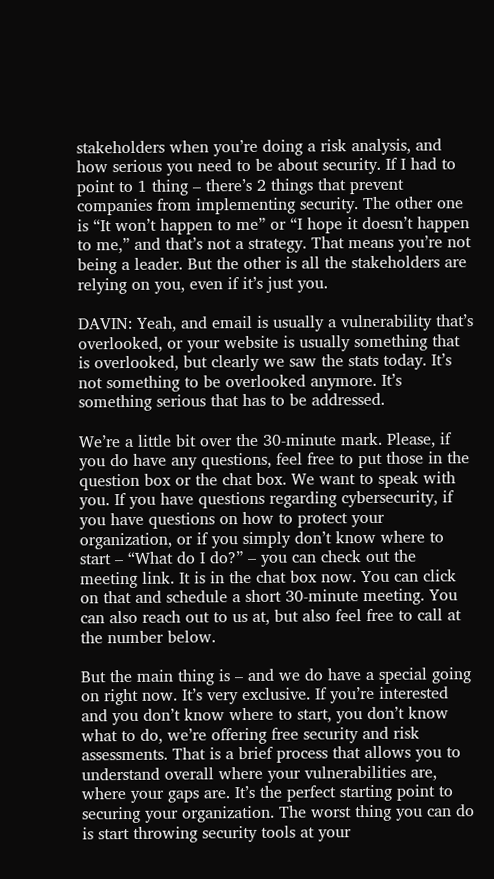stakeholders when you’re doing a risk analysis, and how serious you need to be about security. If I had to point to 1 thing – there’s 2 things that prevent companies from implementing security. The other one is “It won’t happen to me” or “I hope it doesn’t happen to me,” and that’s not a strategy. That means you’re not being a leader. But the other is all the stakeholders are relying on you, even if it’s just you.

DAVIN: Yeah, and email is usually a vulnerability that’s overlooked, or your website is usually something that is overlooked, but clearly we saw the stats today. It’s not something to be overlooked anymore. It’s something serious that has to be addressed.

We’re a little bit over the 30-minute mark. Please, if you do have any questions, feel free to put those in the question box or the chat box. We want to speak with you. If you have questions regarding cybersecurity, if you have questions on how to protect your organization, or if you simply don’t know where to start – “What do I do?” – you can check out the meeting link. It is in the chat box now. You can click on that and schedule a short 30-minute meeting. You can also reach out to us at, but also feel free to call at the number below.

But the main thing is – and we do have a special going on right now. It’s very exclusive. If you’re interested and you don’t know where to start, you don’t know what to do, we’re offering free security and risk assessments. That is a brief process that allows you to understand overall where your vulnerabilities are, where your gaps are. It’s the perfect starting point to securing your organization. The worst thing you can do is start throwing security tools at your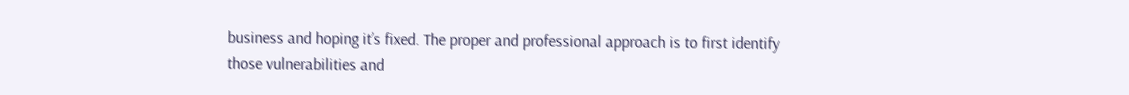business and hoping it’s fixed. The proper and professional approach is to first identify those vulnerabilities and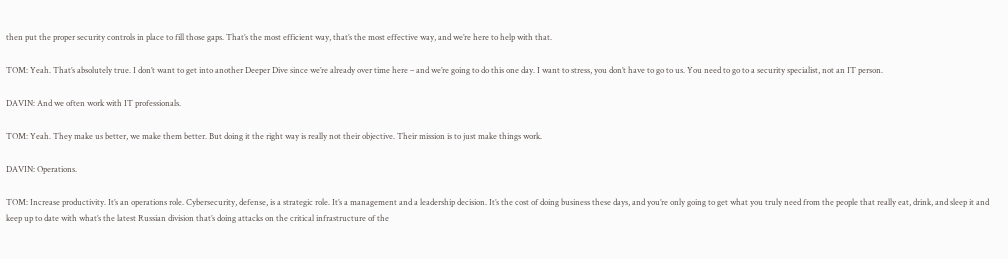then put the proper security controls in place to fill those gaps. That’s the most efficient way, that’s the most effective way, and we’re here to help with that.

TOM: Yeah. That’s absolutely true. I don’t want to get into another Deeper Dive since we’re already over time here – and we’re going to do this one day. I want to stress, you don’t have to go to us. You need to go to a security specialist, not an IT person.

DAVIN: And we often work with IT professionals.

TOM: Yeah. They make us better, we make them better. But doing it the right way is really not their objective. Their mission is to just make things work.

DAVIN: Operations.

TOM: Increase productivity. It’s an operations role. Cybersecurity, defense, is a strategic role. It’s a management and a leadership decision. It’s the cost of doing business these days, and you’re only going to get what you truly need from the people that really eat, drink, and sleep it and keep up to date with what’s the latest Russian division that’s doing attacks on the critical infrastructure of the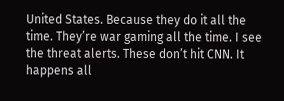United States. Because they do it all the time. They’re war gaming all the time. I see the threat alerts. These don’t hit CNN. It happens all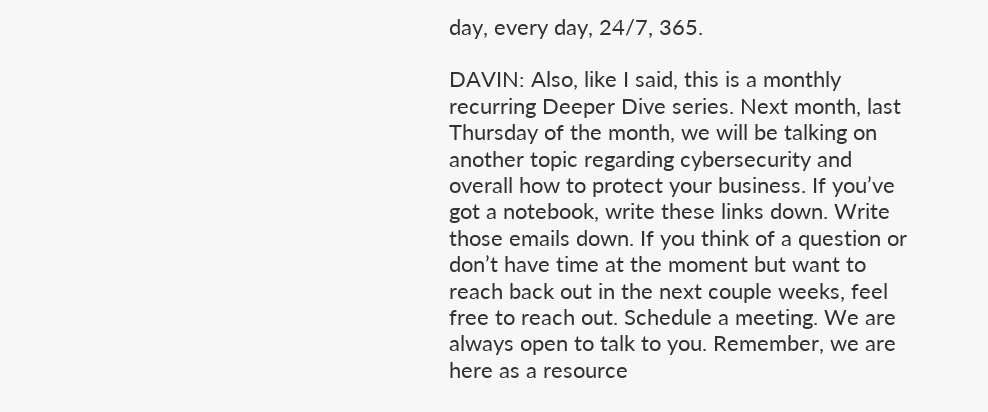day, every day, 24/7, 365.

DAVIN: Also, like I said, this is a monthly recurring Deeper Dive series. Next month, last Thursday of the month, we will be talking on another topic regarding cybersecurity and overall how to protect your business. If you’ve got a notebook, write these links down. Write those emails down. If you think of a question or don’t have time at the moment but want to reach back out in the next couple weeks, feel free to reach out. Schedule a meeting. We are always open to talk to you. Remember, we are here as a resource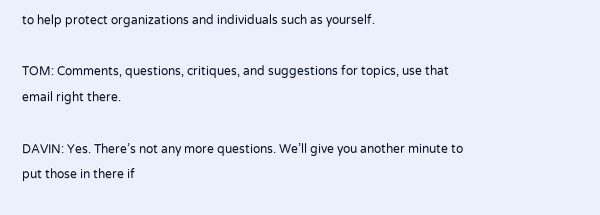to help protect organizations and individuals such as yourself.

TOM: Comments, questions, critiques, and suggestions for topics, use that email right there.

DAVIN: Yes. There’s not any more questions. We’ll give you another minute to put those in there if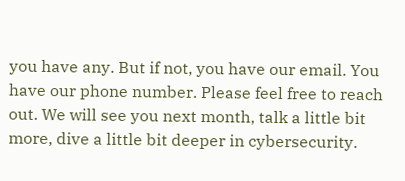you have any. But if not, you have our email. You have our phone number. Please feel free to reach out. We will see you next month, talk a little bit more, dive a little bit deeper in cybersecurity.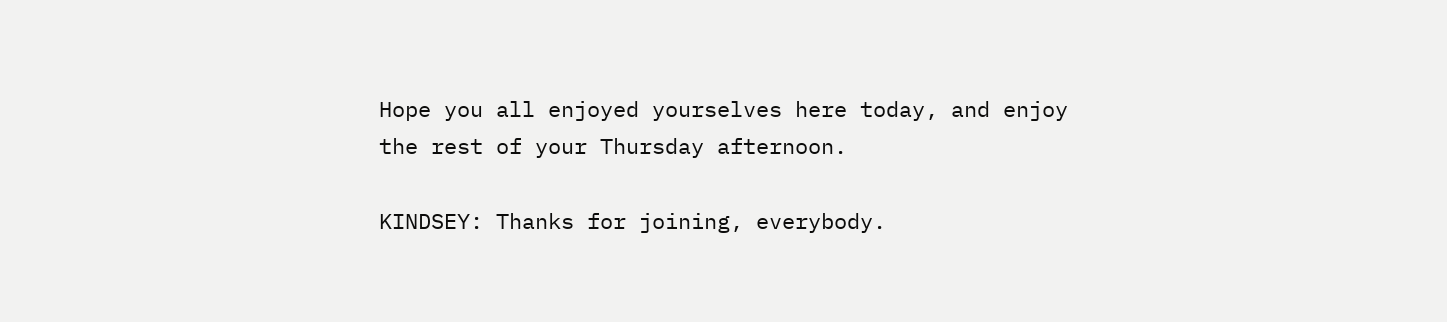Hope you all enjoyed yourselves here today, and enjoy the rest of your Thursday afternoon.

KINDSEY: Thanks for joining, everybody.